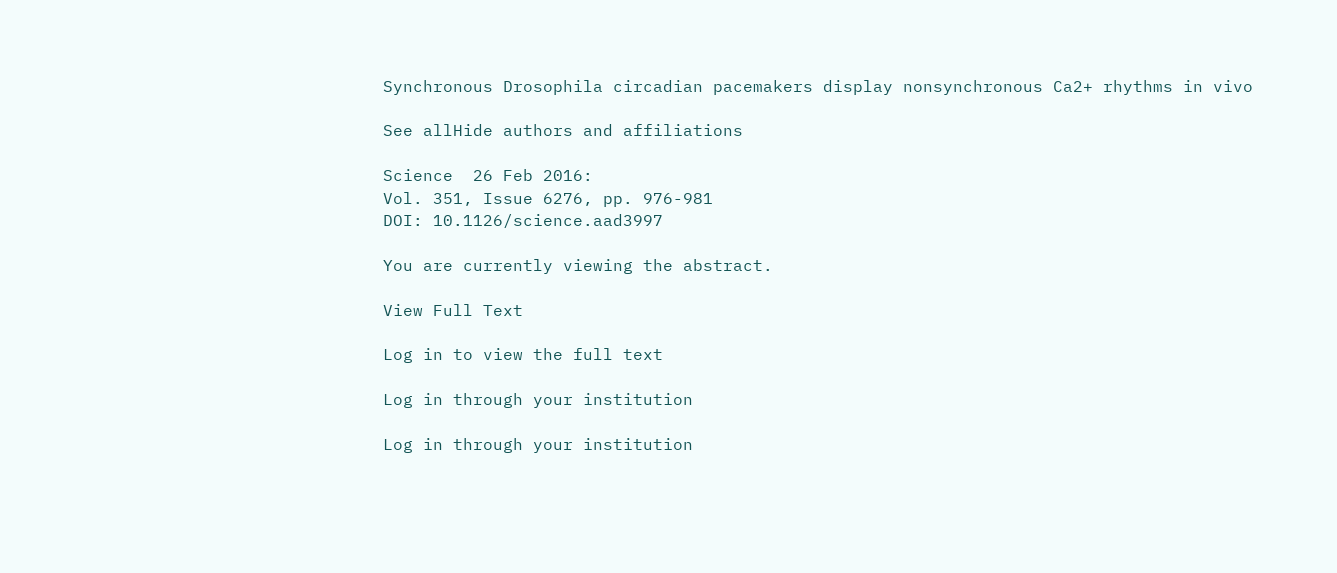Synchronous Drosophila circadian pacemakers display nonsynchronous Ca2+ rhythms in vivo

See allHide authors and affiliations

Science  26 Feb 2016:
Vol. 351, Issue 6276, pp. 976-981
DOI: 10.1126/science.aad3997

You are currently viewing the abstract.

View Full Text

Log in to view the full text

Log in through your institution

Log in through your institution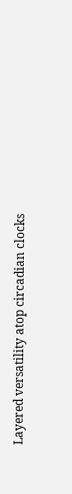Layered versatility atop circadian clocks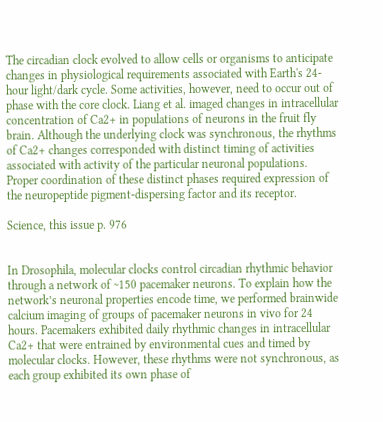The circadian clock evolved to allow cells or organisms to anticipate changes in physiological requirements associated with Earth's 24-hour light/dark cycle. Some activities, however, need to occur out of phase with the core clock. Liang et al. imaged changes in intracellular concentration of Ca2+ in populations of neurons in the fruit fly brain. Although the underlying clock was synchronous, the rhythms of Ca2+ changes corresponded with distinct timing of activities associated with activity of the particular neuronal populations. Proper coordination of these distinct phases required expression of the neuropeptide pigment-dispersing factor and its receptor.

Science, this issue p. 976


In Drosophila, molecular clocks control circadian rhythmic behavior through a network of ~150 pacemaker neurons. To explain how the network’s neuronal properties encode time, we performed brainwide calcium imaging of groups of pacemaker neurons in vivo for 24 hours. Pacemakers exhibited daily rhythmic changes in intracellular Ca2+ that were entrained by environmental cues and timed by molecular clocks. However, these rhythms were not synchronous, as each group exhibited its own phase of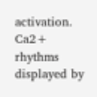activation. Ca2+ rhythms displayed by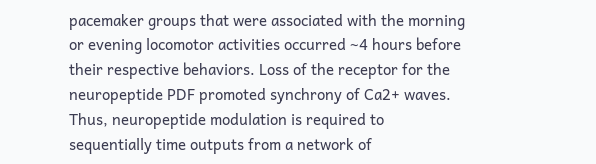pacemaker groups that were associated with the morning or evening locomotor activities occurred ~4 hours before their respective behaviors. Loss of the receptor for the neuropeptide PDF promoted synchrony of Ca2+ waves. Thus, neuropeptide modulation is required to sequentially time outputs from a network of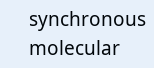synchronous molecular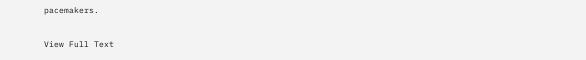pacemakers.

View Full Text